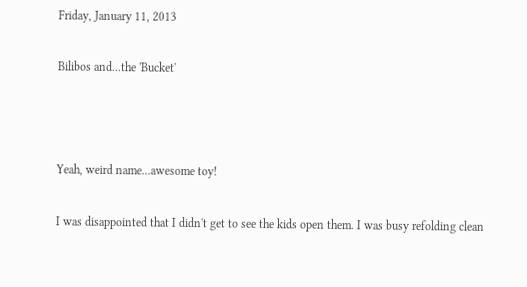Friday, January 11, 2013

Bilibos and...the 'Bucket'



Yeah, weird name...awesome toy!

I was disappointed that I didn't get to see the kids open them. I was busy refolding clean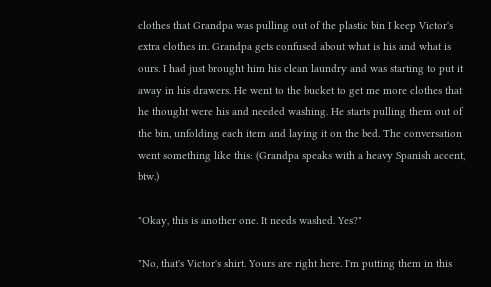clothes that Grandpa was pulling out of the plastic bin I keep Victor's extra clothes in. Grandpa gets confused about what is his and what is ours. I had just brought him his clean laundry and was starting to put it away in his drawers. He went to the bucket to get me more clothes that he thought were his and needed washing. He starts pulling them out of the bin, unfolding each item and laying it on the bed. The conversation went something like this: (Grandpa speaks with a heavy Spanish accent, btw.)

"Okay, this is another one. It needs washed. Yes?"

"No, that's Victor's shirt. Yours are right here. I'm putting them in this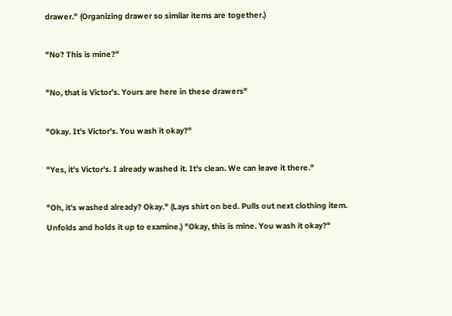drawer." (Organizing drawer so similar items are together.)

"No? This is mine?"

"No, that is Victor's. Yours are here in these drawers"

"Okay. It's Victor's. You wash it okay?"

"Yes, it's Victor's. I already washed it. It's clean. We can leave it there."

"Oh, it's washed already? Okay." (Lays shirt on bed. Pulls out next clothing item. Unfolds and holds it up to examine.) "Okay, this is mine. You wash it okay?"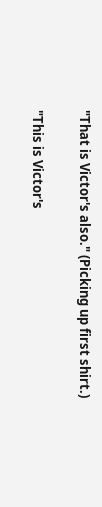"That is Victor's also." (Picking up first shirt.)

"This is Victor's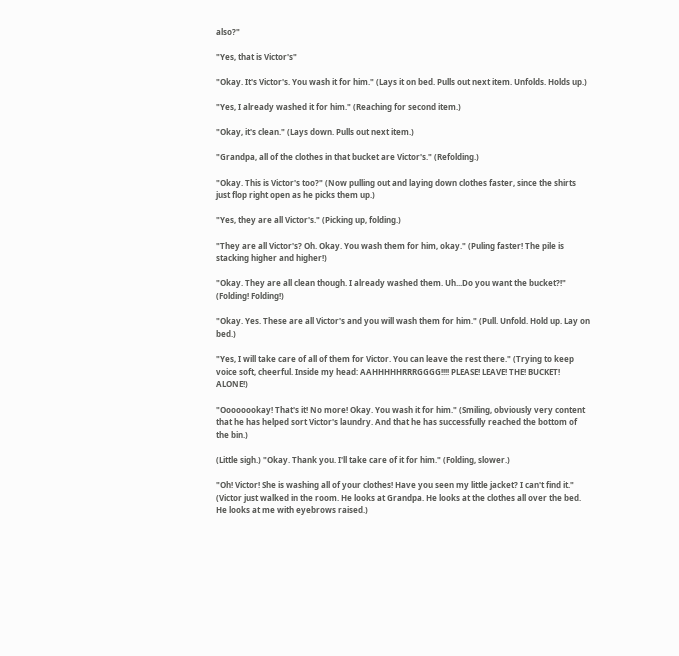also?"

"Yes, that is Victor's"

"Okay. It's Victor's. You wash it for him." (Lays it on bed. Pulls out next item. Unfolds. Holds up.)

"Yes, I already washed it for him." (Reaching for second item.)

"Okay, it's clean." (Lays down. Pulls out next item.)

"Grandpa, all of the clothes in that bucket are Victor's." (Refolding.)

"Okay. This is Victor's too?" (Now pulling out and laying down clothes faster, since the shirts just flop right open as he picks them up.)

"Yes, they are all Victor's." (Picking up, folding.)

"They are all Victor's? Oh. Okay. You wash them for him, okay." (Puling faster! The pile is stacking higher and higher!)

"Okay. They are all clean though. I already washed them. Uh...Do you want the bucket?!" (Folding! Folding!)

"Okay. Yes. These are all Victor's and you will wash them for him." (Pull. Unfold. Hold up. Lay on bed.)

"Yes, I will take care of all of them for Victor. You can leave the rest there." (Trying to keep voice soft, cheerful. Inside my head: AAHHHHHRRRGGGG!!!! PLEASE! LEAVE! THE! BUCKET! ALONE!)

"Oooooookay! That's it! No more! Okay. You wash it for him." (Smiling, obviously very content that he has helped sort Victor's laundry. And that he has successfully reached the bottom of the bin.)

(Little sigh.) "Okay. Thank you. I'll take care of it for him." (Folding, slower.)

"Oh! Victor! She is washing all of your clothes! Have you seen my little jacket? I can't find it." (Victor just walked in the room. He looks at Grandpa. He looks at the clothes all over the bed. He looks at me with eyebrows raised.)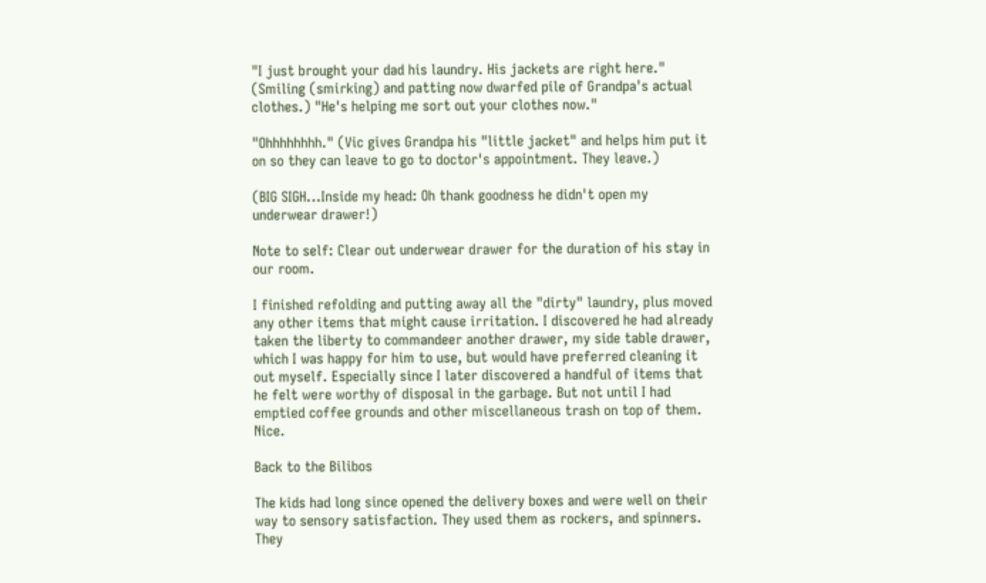"I just brought your dad his laundry. His jackets are right here." (Smiling (smirking) and patting now dwarfed pile of Grandpa's actual clothes.) "He's helping me sort out your clothes now."

"Ohhhhhhhh." (Vic gives Grandpa his "little jacket" and helps him put it on so they can leave to go to doctor's appointment. They leave.)

(BIG SIGH...Inside my head: Oh thank goodness he didn't open my underwear drawer!)

Note to self: Clear out underwear drawer for the duration of his stay in our room.

I finished refolding and putting away all the "dirty" laundry, plus moved any other items that might cause irritation. I discovered he had already taken the liberty to commandeer another drawer, my side table drawer, which I was happy for him to use, but would have preferred cleaning it out myself. Especially since I later discovered a handful of items that he felt were worthy of disposal in the garbage. But not until I had emptied coffee grounds and other miscellaneous trash on top of them. Nice.

Back to the Bilibos

The kids had long since opened the delivery boxes and were well on their way to sensory satisfaction. They used them as rockers, and spinners. They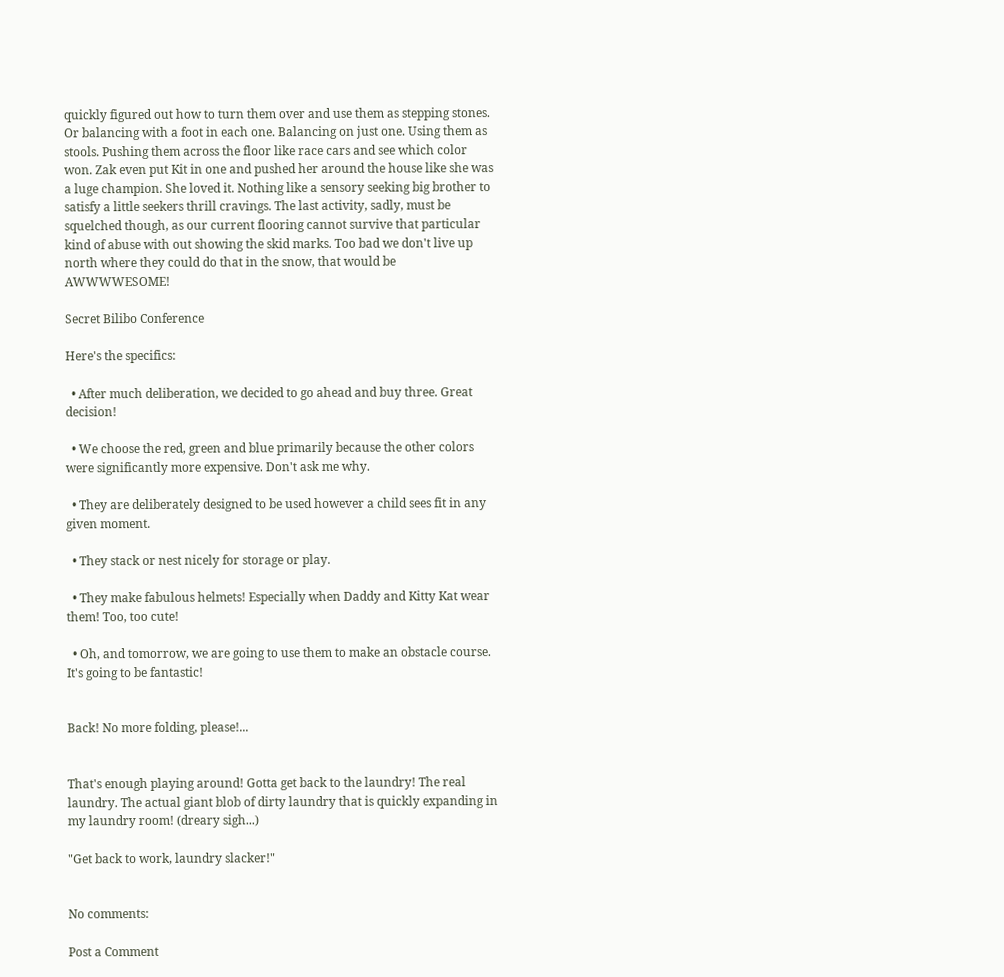quickly figured out how to turn them over and use them as stepping stones. Or balancing with a foot in each one. Balancing on just one. Using them as stools. Pushing them across the floor like race cars and see which color won. Zak even put Kit in one and pushed her around the house like she was a luge champion. She loved it. Nothing like a sensory seeking big brother to satisfy a little seekers thrill cravings. The last activity, sadly, must be squelched though, as our current flooring cannot survive that particular kind of abuse with out showing the skid marks. Too bad we don't live up north where they could do that in the snow, that would be AWWWWESOME!

Secret Bilibo Conference

Here's the specifics:

  • After much deliberation, we decided to go ahead and buy three. Great decision!

  • We choose the red, green and blue primarily because the other colors were significantly more expensive. Don't ask me why.

  • They are deliberately designed to be used however a child sees fit in any given moment.

  • They stack or nest nicely for storage or play.

  • They make fabulous helmets! Especially when Daddy and Kitty Kat wear them! Too, too cute!

  • Oh, and tomorrow, we are going to use them to make an obstacle course. It's going to be fantastic!


Back! No more folding, please!...


That's enough playing around! Gotta get back to the laundry! The real laundry. The actual giant blob of dirty laundry that is quickly expanding in my laundry room! (dreary sigh...)

"Get back to work, laundry slacker!"


No comments:

Post a Comment